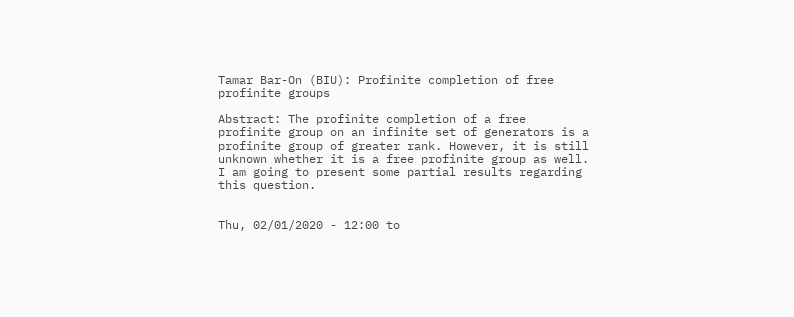Tamar Bar-On (BIU): Profinite completion of free profinite groups

Abstract: The profinite completion of a free profinite group on an infinite set of generators is a profinite group of greater rank. However, it is still unknown whether it is a free profinite group as well. I am going to present some partial results regarding this question.


Thu, 02/01/2020 - 12:00 to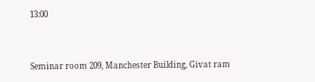13:00


Seminar room 209, Manchester Building, Givat ram